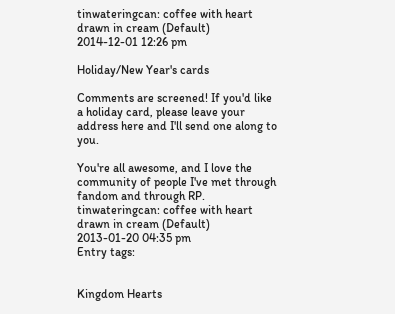tinwateringcan: coffee with heart drawn in cream (Default)
2014-12-01 12:26 pm

Holiday/New Year's cards

Comments are screened! If you'd like a holiday card, please leave your address here and I'll send one along to you.

You're all awesome, and I love the community of people I've met through fandom and through RP.
tinwateringcan: coffee with heart drawn in cream (Default)
2013-01-20 04:35 pm
Entry tags:


Kingdom Hearts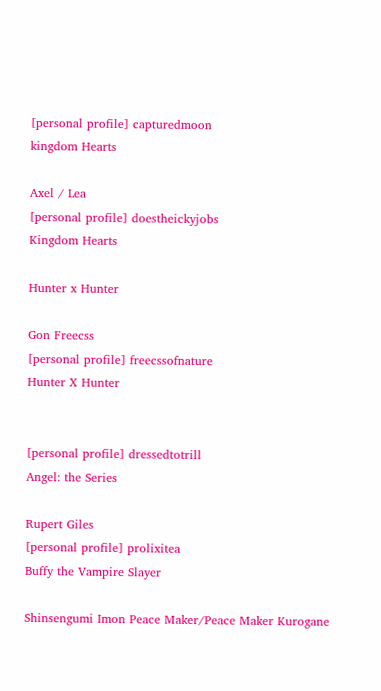[personal profile] capturedmoon
kingdom Hearts

Axel / Lea
[personal profile] doestheickyjobs
Kingdom Hearts

Hunter x Hunter

Gon Freecss
[personal profile] freecssofnature
Hunter X Hunter


[personal profile] dressedtotrill
Angel: the Series

Rupert Giles
[personal profile] prolixitea
Buffy the Vampire Slayer

Shinsengumi Imon Peace Maker/Peace Maker Kurogane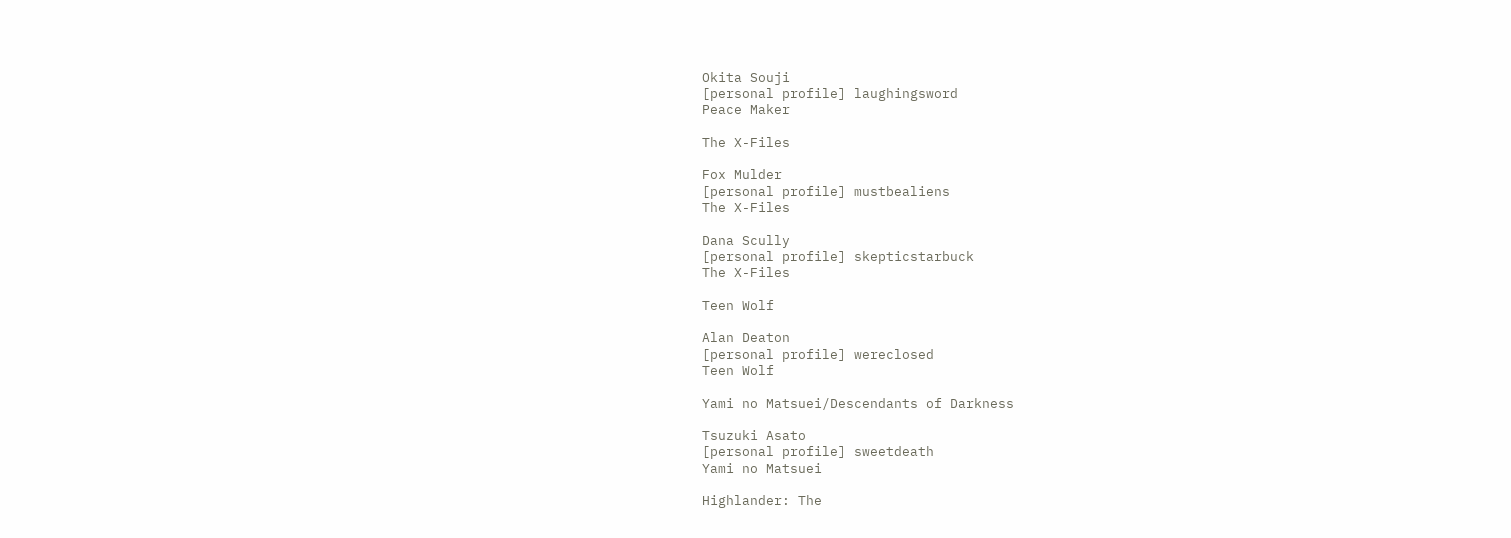Okita Souji
[personal profile] laughingsword
Peace Maker

The X-Files

Fox Mulder
[personal profile] mustbealiens
The X-Files

Dana Scully
[personal profile] skepticstarbuck
The X-Files

Teen Wolf

Alan Deaton
[personal profile] wereclosed
Teen Wolf

Yami no Matsuei/Descendants of Darkness

Tsuzuki Asato
[personal profile] sweetdeath
Yami no Matsuei

Highlander: The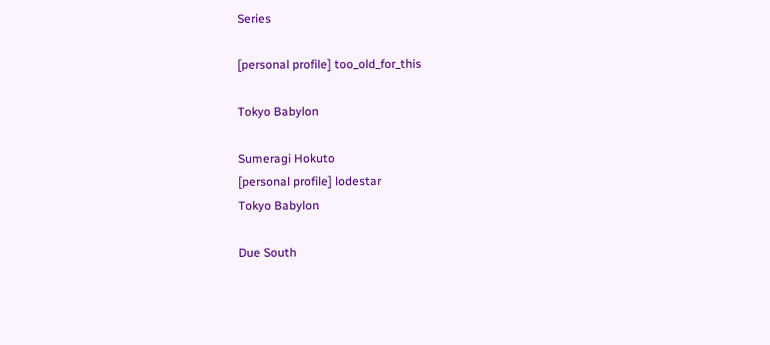Series

[personal profile] too_old_for_this

Tokyo Babylon

Sumeragi Hokuto
[personal profile] lodestar
Tokyo Babylon

Due South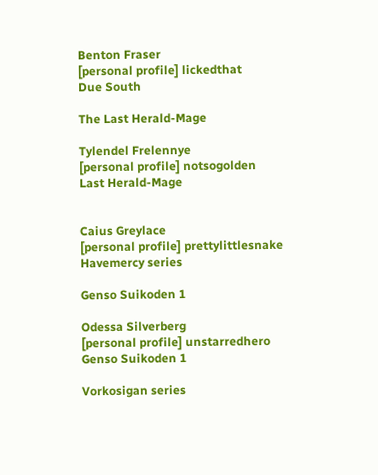Benton Fraser
[personal profile] lickedthat
Due South

The Last Herald-Mage

Tylendel Frelennye
[personal profile] notsogolden
Last Herald-Mage


Caius Greylace
[personal profile] prettylittlesnake
Havemercy series

Genso Suikoden 1

Odessa Silverberg
[personal profile] unstarredhero
Genso Suikoden 1

Vorkosigan series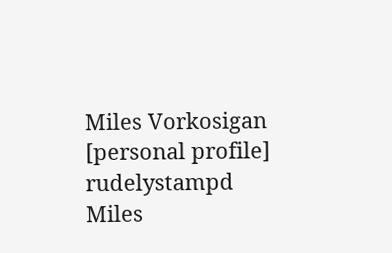Miles Vorkosigan
[personal profile] rudelystampd
Miles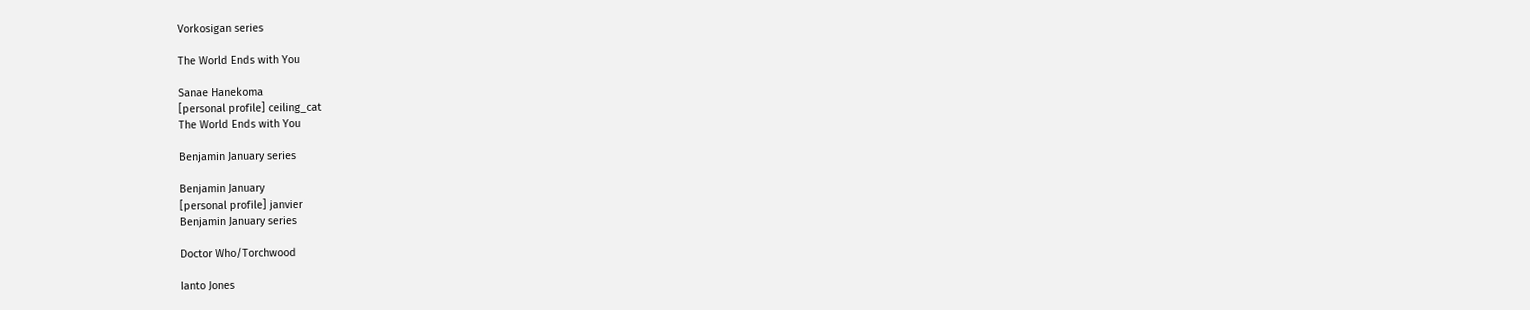Vorkosigan series

The World Ends with You

Sanae Hanekoma
[personal profile] ceiling_cat
The World Ends with You

Benjamin January series

Benjamin January
[personal profile] janvier
Benjamin January series

Doctor Who/Torchwood

Ianto Jones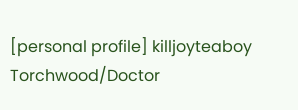[personal profile] killjoyteaboy
Torchwood/Doctor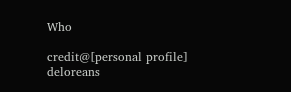Who

credit@[personal profile] deloreans